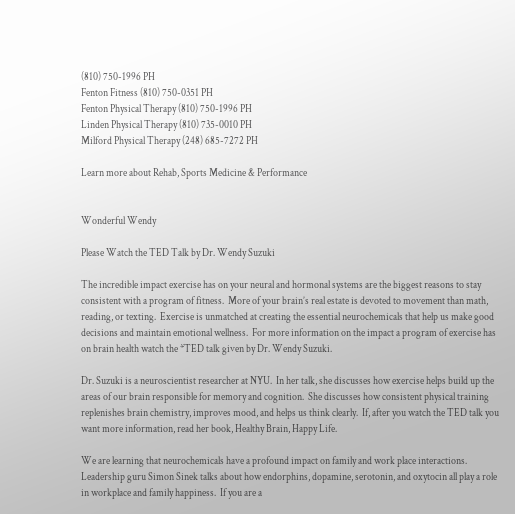(810) 750-1996 PH
Fenton Fitness (810) 750-0351 PH
Fenton Physical Therapy (810) 750-1996 PH
Linden Physical Therapy (810) 735-0010 PH
Milford Physical Therapy (248) 685-7272 PH

Learn more about Rehab, Sports Medicine & Performance


Wonderful Wendy

Please Watch the TED Talk by Dr. Wendy Suzuki

The incredible impact exercise has on your neural and hormonal systems are the biggest reasons to stay consistent with a program of fitness.  More of your brain’s real estate is devoted to movement than math, reading, or texting.  Exercise is unmatched at creating the essential neurochemicals that help us make good decisions and maintain emotional wellness.  For more information on the impact a program of exercise has on brain health watch the *TED talk given by Dr. Wendy Suzuki.

Dr. Suzuki is a neuroscientist researcher at NYU.  In her talk, she discusses how exercise helps build up the areas of our brain responsible for memory and cognition.  She discusses how consistent physical training replenishes brain chemistry, improves mood, and helps us think clearly.  If, after you watch the TED talk you want more information, read her book, Healthy Brain, Happy Life.

We are learning that neurochemicals have a profound impact on family and work place interactions.  Leadership guru Simon Sinek talks about how endorphins, dopamine, serotonin, and oxytocin all play a role in workplace and family happiness.  If you are a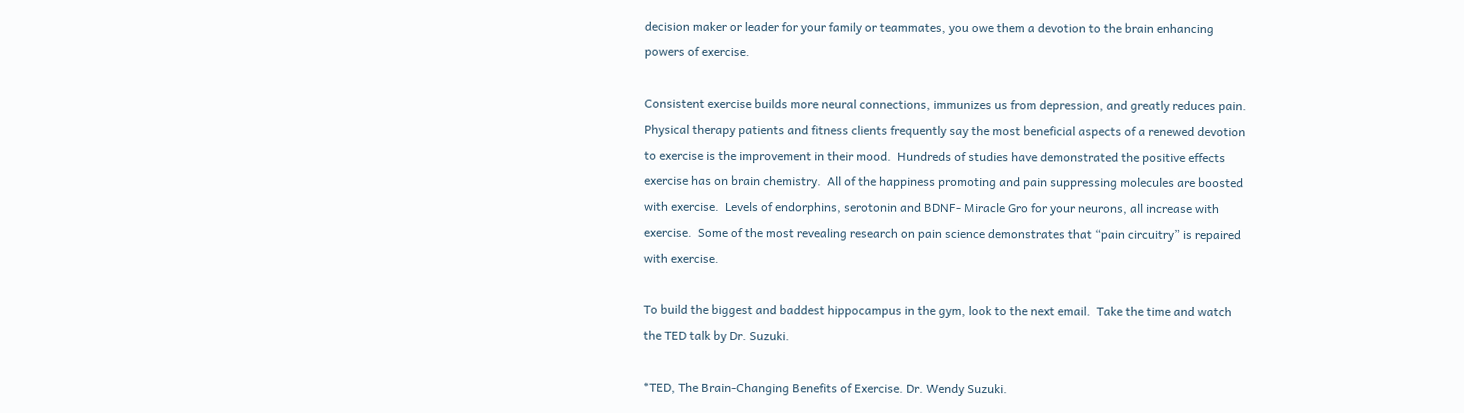decision maker or leader for your family or teammates, you owe them a devotion to the brain enhancing powers of exercise.

Consistent exercise builds more neural connections, immunizes us from depression, and greatly reduces pain.  Physical therapy patients and fitness clients frequently say the most beneficial aspects of a renewed devotion to exercise is the improvement in their mood.  Hundreds of studies have demonstrated the positive effects exercise has on brain chemistry.  All of the happiness promoting and pain suppressing molecules are boosted with exercise.  Levels of endorphins, serotonin and BDNF- Miracle Gro for your neurons, all increase with exercise.  Some of the most revealing research on pain science demonstrates that “pain circuitry” is repaired with exercise.

To build the biggest and baddest hippocampus in the gym, look to the next email.  Take the time and watch the TED talk by Dr. Suzuki.

*TED, The Brain-Changing Benefits of Exercise. Dr. Wendy Suzuki.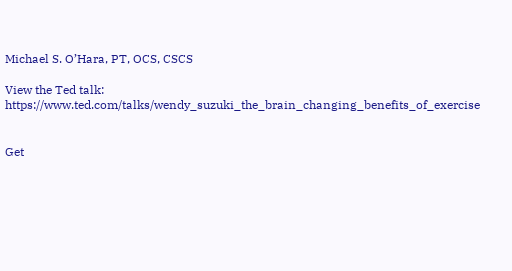Michael S. O’Hara, PT, OCS, CSCS

View the Ted talk: https://www.ted.com/talks/wendy_suzuki_the_brain_changing_benefits_of_exercise


Get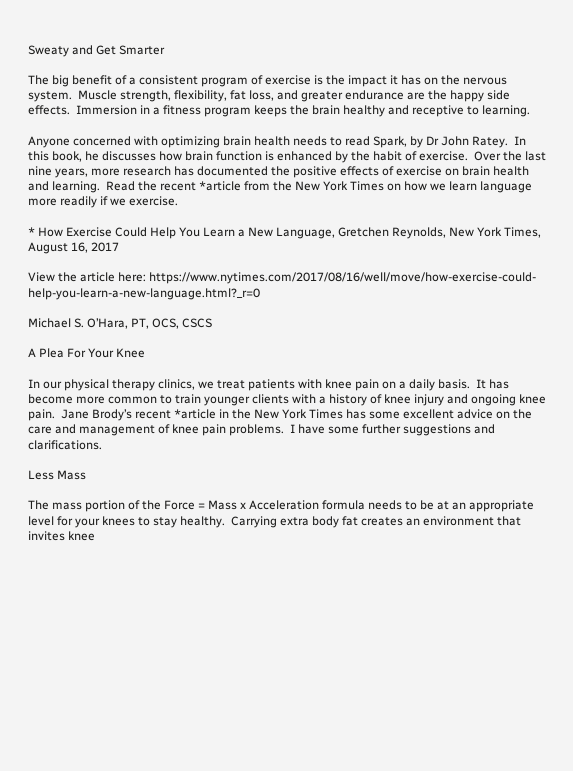Sweaty and Get Smarter

The big benefit of a consistent program of exercise is the impact it has on the nervous system.  Muscle strength, flexibility, fat loss, and greater endurance are the happy side effects.  Immersion in a fitness program keeps the brain healthy and receptive to learning.

Anyone concerned with optimizing brain health needs to read Spark, by Dr John Ratey.  In this book, he discusses how brain function is enhanced by the habit of exercise.  Over the last nine years, more research has documented the positive effects of exercise on brain health and learning.  Read the recent *article from the New York Times on how we learn language more readily if we exercise.

* How Exercise Could Help You Learn a New Language, Gretchen Reynolds, New York Times, August 16, 2017

View the article here: https://www.nytimes.com/2017/08/16/well/move/how-exercise-could-help-you-learn-a-new-language.html?_r=0

Michael S. O’Hara, PT, OCS, CSCS

A Plea For Your Knee

In our physical therapy clinics, we treat patients with knee pain on a daily basis.  It has become more common to train younger clients with a history of knee injury and ongoing knee pain.  Jane Brody’s recent *article in the New York Times has some excellent advice on the care and management of knee pain problems.  I have some further suggestions and clarifications.

Less Mass

The mass portion of the Force = Mass x Acceleration formula needs to be at an appropriate level for your knees to stay healthy.  Carrying extra body fat creates an environment that invites knee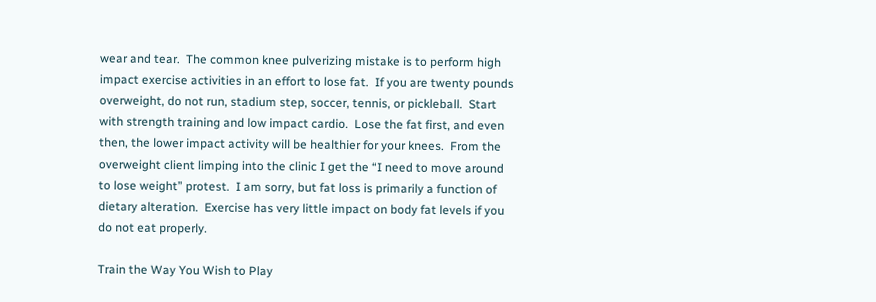wear and tear.  The common knee pulverizing mistake is to perform high impact exercise activities in an effort to lose fat.  If you are twenty pounds overweight, do not run, stadium step, soccer, tennis, or pickleball.  Start with strength training and low impact cardio.  Lose the fat first, and even then, the lower impact activity will be healthier for your knees.  From the overweight client limping into the clinic I get the “I need to move around to lose weight” protest.  I am sorry, but fat loss is primarily a function of dietary alteration.  Exercise has very little impact on body fat levels if you do not eat properly.

Train the Way You Wish to Play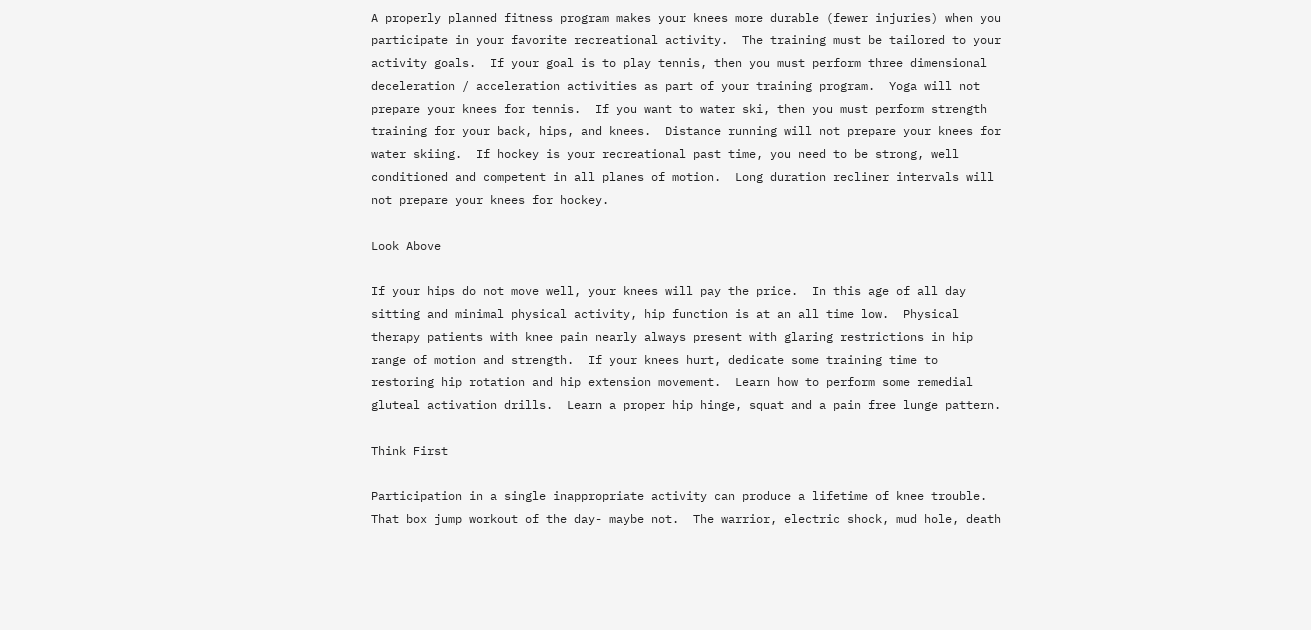A properly planned fitness program makes your knees more durable (fewer injuries) when you participate in your favorite recreational activity.  The training must be tailored to your activity goals.  If your goal is to play tennis, then you must perform three dimensional deceleration / acceleration activities as part of your training program.  Yoga will not prepare your knees for tennis.  If you want to water ski, then you must perform strength training for your back, hips, and knees.  Distance running will not prepare your knees for water skiing.  If hockey is your recreational past time, you need to be strong, well conditioned and competent in all planes of motion.  Long duration recliner intervals will not prepare your knees for hockey.

Look Above

If your hips do not move well, your knees will pay the price.  In this age of all day sitting and minimal physical activity, hip function is at an all time low.  Physical therapy patients with knee pain nearly always present with glaring restrictions in hip range of motion and strength.  If your knees hurt, dedicate some training time to restoring hip rotation and hip extension movement.  Learn how to perform some remedial gluteal activation drills.  Learn a proper hip hinge, squat and a pain free lunge pattern.

Think First

Participation in a single inappropriate activity can produce a lifetime of knee trouble.  That box jump workout of the day- maybe not.  The warrior, electric shock, mud hole, death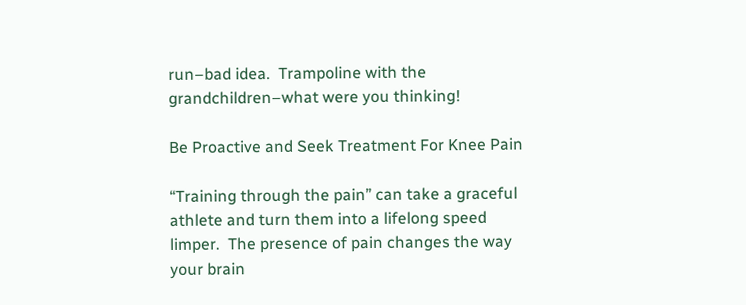run–bad idea.  Trampoline with the grandchildren–what were you thinking!

Be Proactive and Seek Treatment For Knee Pain

“Training through the pain” can take a graceful athlete and turn them into a lifelong speed limper.  The presence of pain changes the way your brain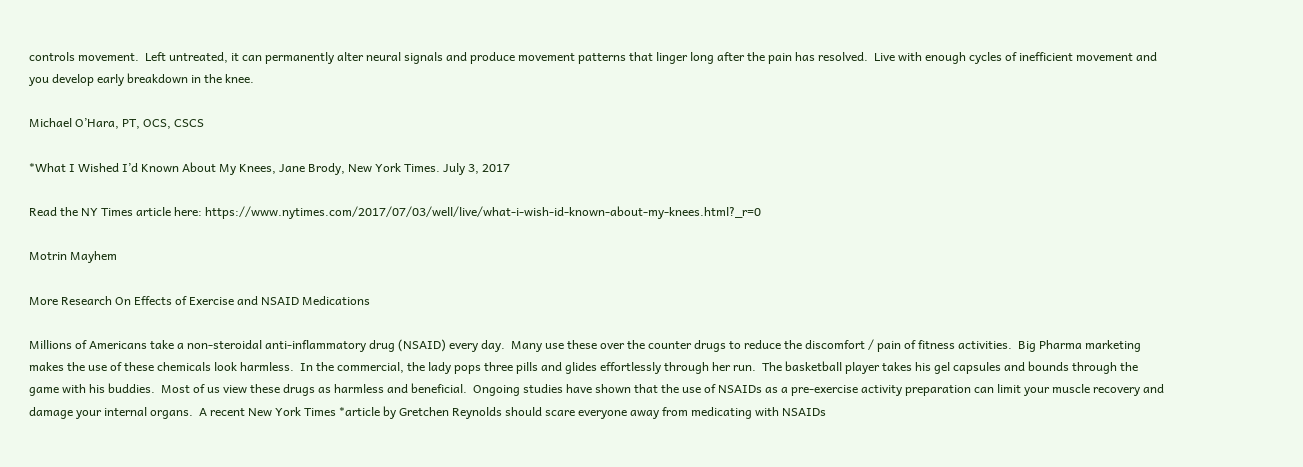controls movement.  Left untreated, it can permanently alter neural signals and produce movement patterns that linger long after the pain has resolved.  Live with enough cycles of inefficient movement and you develop early breakdown in the knee.

Michael O’Hara, PT, OCS, CSCS

*What I Wished I’d Known About My Knees, Jane Brody, New York Times. July 3, 2017

Read the NY Times article here: https://www.nytimes.com/2017/07/03/well/live/what-i-wish-id-known-about-my-knees.html?_r=0

Motrin Mayhem

More Research On Effects of Exercise and NSAID Medications

Millions of Americans take a non-steroidal anti-inflammatory drug (NSAID) every day.  Many use these over the counter drugs to reduce the discomfort / pain of fitness activities.  Big Pharma marketing makes the use of these chemicals look harmless.  In the commercial, the lady pops three pills and glides effortlessly through her run.  The basketball player takes his gel capsules and bounds through the game with his buddies.  Most of us view these drugs as harmless and beneficial.  Ongoing studies have shown that the use of NSAIDs as a pre-exercise activity preparation can limit your muscle recovery and damage your internal organs.  A recent New York Times *article by Gretchen Reynolds should scare everyone away from medicating with NSAIDs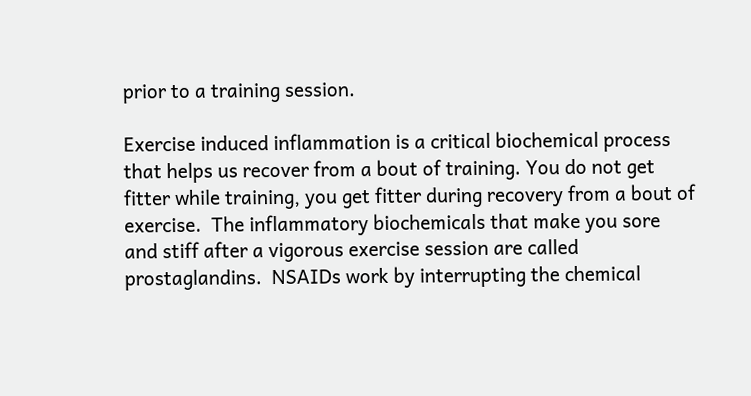prior to a training session.

Exercise induced inflammation is a critical biochemical process that helps us recover from a bout of training. You do not get fitter while training, you get fitter during recovery from a bout of exercise.  The inflammatory biochemicals that make you sore and stiff after a vigorous exercise session are called prostaglandins.  NSAIDs work by interrupting the chemical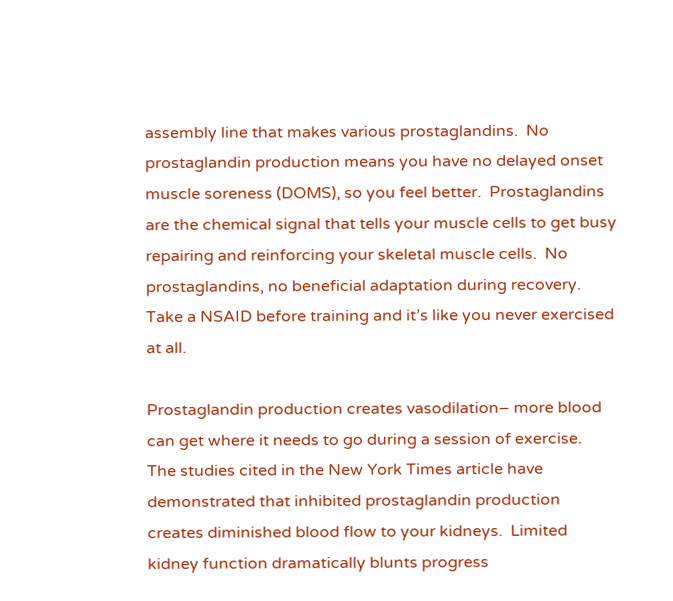assembly line that makes various prostaglandins.  No prostaglandin production means you have no delayed onset muscle soreness (DOMS), so you feel better.  Prostaglandins are the chemical signal that tells your muscle cells to get busy repairing and reinforcing your skeletal muscle cells.  No prostaglandins, no beneficial adaptation during recovery.  Take a NSAID before training and it’s like you never exercised at all.

Prostaglandin production creates vasodilation– more blood can get where it needs to go during a session of exercise.  The studies cited in the New York Times article have demonstrated that inhibited prostaglandin production creates diminished blood flow to your kidneys.  Limited kidney function dramatically blunts progress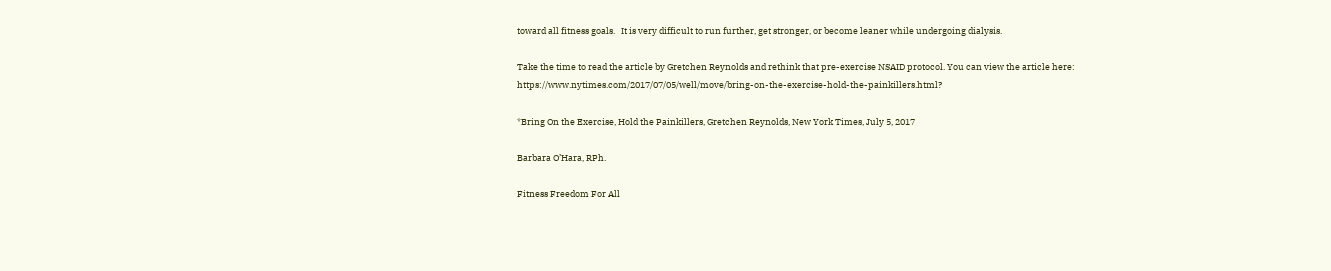toward all fitness goals.   It is very difficult to run further, get stronger, or become leaner while undergoing dialysis.

Take the time to read the article by Gretchen Reynolds and rethink that pre-exercise NSAID protocol. You can view the article here: https://www.nytimes.com/2017/07/05/well/move/bring-on-the-exercise-hold-the-painkillers.html?

*Bring On the Exercise, Hold the Painkillers, Gretchen Reynolds, New York Times, July 5, 2017

Barbara O’Hara, RPh.

Fitness Freedom For All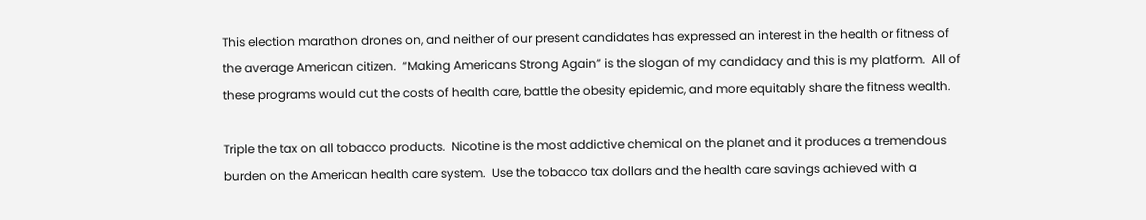This election marathon drones on, and neither of our present candidates has expressed an interest in the health or fitness of the average American citizen.  “Making Americans Strong Again” is the slogan of my candidacy and this is my platform.  All of these programs would cut the costs of health care, battle the obesity epidemic, and more equitably share the fitness wealth.

Triple the tax on all tobacco products.  Nicotine is the most addictive chemical on the planet and it produces a tremendous burden on the American health care system.  Use the tobacco tax dollars and the health care savings achieved with a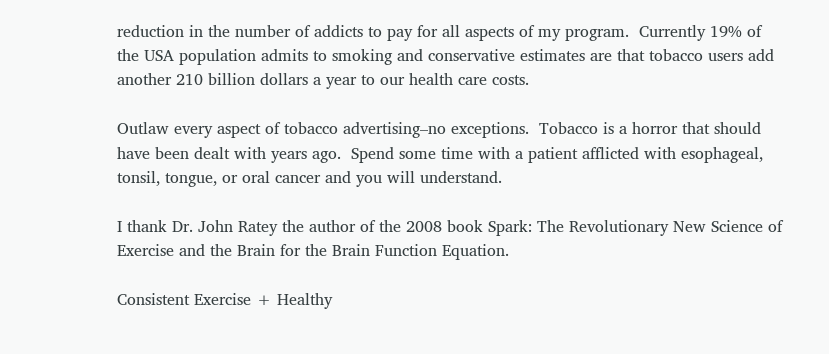reduction in the number of addicts to pay for all aspects of my program.  Currently 19% of the USA population admits to smoking and conservative estimates are that tobacco users add another 210 billion dollars a year to our health care costs.

Outlaw every aspect of tobacco advertising–no exceptions.  Tobacco is a horror that should have been dealt with years ago.  Spend some time with a patient afflicted with esophageal, tonsil, tongue, or oral cancer and you will understand.

I thank Dr. John Ratey the author of the 2008 book Spark: The Revolutionary New Science of Exercise and the Brain for the Brain Function Equation.

Consistent Exercise + Healthy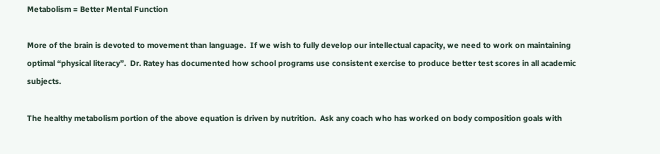Metabolism = Better Mental Function

More of the brain is devoted to movement than language.  If we wish to fully develop our intellectual capacity, we need to work on maintaining optimal “physical literacy”.  Dr. Ratey has documented how school programs use consistent exercise to produce better test scores in all academic subjects.

The healthy metabolism portion of the above equation is driven by nutrition.  Ask any coach who has worked on body composition goals with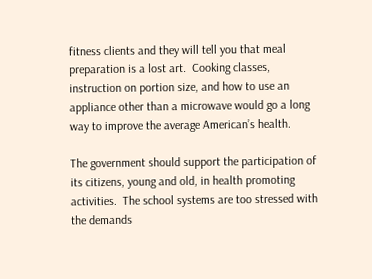fitness clients and they will tell you that meal preparation is a lost art.  Cooking classes, instruction on portion size, and how to use an appliance other than a microwave would go a long way to improve the average American’s health.

The government should support the participation of its citizens, young and old, in health promoting activities.  The school systems are too stressed with the demands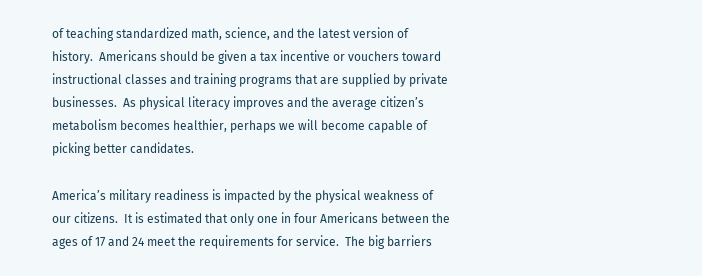of teaching standardized math, science, and the latest version of history.  Americans should be given a tax incentive or vouchers toward instructional classes and training programs that are supplied by private businesses.  As physical literacy improves and the average citizen’s metabolism becomes healthier, perhaps we will become capable of picking better candidates.

America’s military readiness is impacted by the physical weakness of our citizens.  It is estimated that only one in four Americans between the ages of 17 and 24 meet the requirements for service.  The big barriers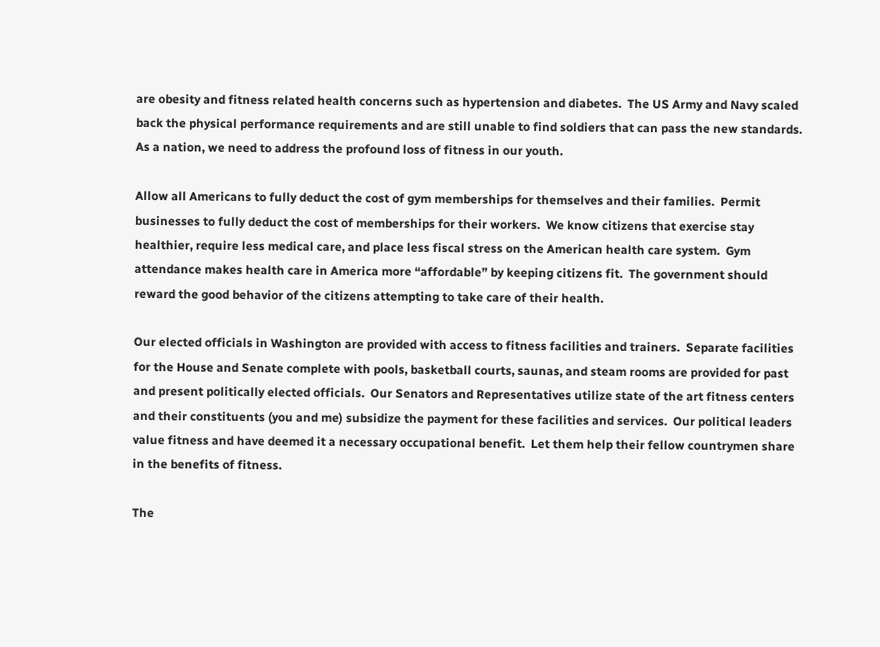are obesity and fitness related health concerns such as hypertension and diabetes.  The US Army and Navy scaled back the physical performance requirements and are still unable to find soldiers that can pass the new standards.  As a nation, we need to address the profound loss of fitness in our youth.

Allow all Americans to fully deduct the cost of gym memberships for themselves and their families.  Permit businesses to fully deduct the cost of memberships for their workers.  We know citizens that exercise stay healthier, require less medical care, and place less fiscal stress on the American health care system.  Gym attendance makes health care in America more “affordable” by keeping citizens fit.  The government should reward the good behavior of the citizens attempting to take care of their health.

Our elected officials in Washington are provided with access to fitness facilities and trainers.  Separate facilities for the House and Senate complete with pools, basketball courts, saunas, and steam rooms are provided for past and present politically elected officials.  Our Senators and Representatives utilize state of the art fitness centers and their constituents (you and me) subsidize the payment for these facilities and services.  Our political leaders value fitness and have deemed it a necessary occupational benefit.  Let them help their fellow countrymen share in the benefits of fitness.

The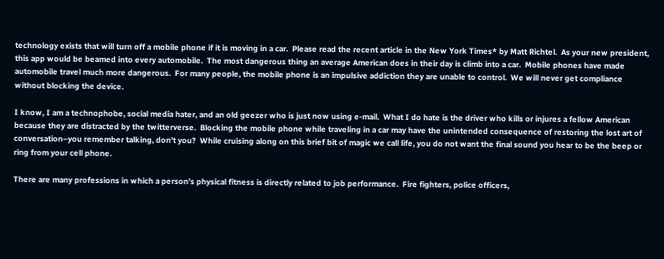technology exists that will turn off a mobile phone if it is moving in a car.  Please read the recent article in the New York Times* by Matt Richtel.  As your new president, this app would be beamed into every automobile.  The most dangerous thing an average American does in their day is climb into a car.  Mobile phones have made automobile travel much more dangerous.  For many people, the mobile phone is an impulsive addiction they are unable to control.  We will never get compliance without blocking the device.

I know, I am a technophobe, social media hater, and an old geezer who is just now using e-mail.  What I do hate is the driver who kills or injures a fellow American because they are distracted by the twitterverse.  Blocking the mobile phone while traveling in a car may have the unintended consequence of restoring the lost art of conversation–you remember talking, don’t you?  While cruising along on this brief bit of magic we call life, you do not want the final sound you hear to be the beep or ring from your cell phone.

There are many professions in which a person’s physical fitness is directly related to job performance.  Fire fighters, police officers,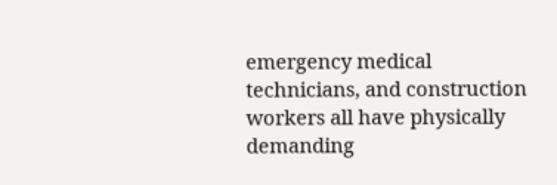emergency medical technicians, and construction workers all have physically demanding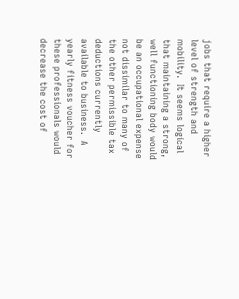jobs that require a higher level of strength and mobility.  It seems logical that maintaining a strong, well functioning body would be an occupational expense not dissimilar to many of the other permissible tax deductions currently available to business.  A yearly fitness voucher for these professionals would decrease the cost of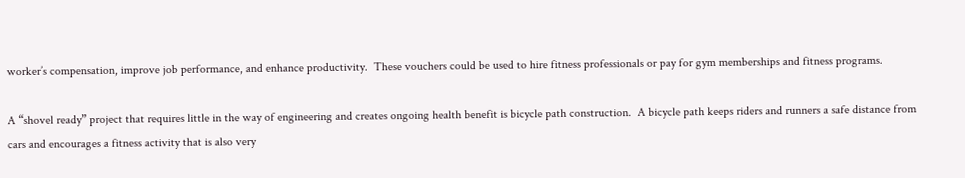worker’s compensation, improve job performance, and enhance productivity.  These vouchers could be used to hire fitness professionals or pay for gym memberships and fitness programs.

A “shovel ready” project that requires little in the way of engineering and creates ongoing health benefit is bicycle path construction.  A bicycle path keeps riders and runners a safe distance from cars and encourages a fitness activity that is also very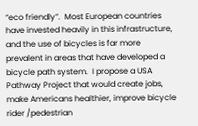“eco friendly”.  Most European countries have invested heavily in this infrastructure, and the use of bicycles is far more prevalent in areas that have developed a bicycle path system.  I propose a USA Pathway Project that would create jobs, make Americans healthier, improve bicycle rider /pedestrian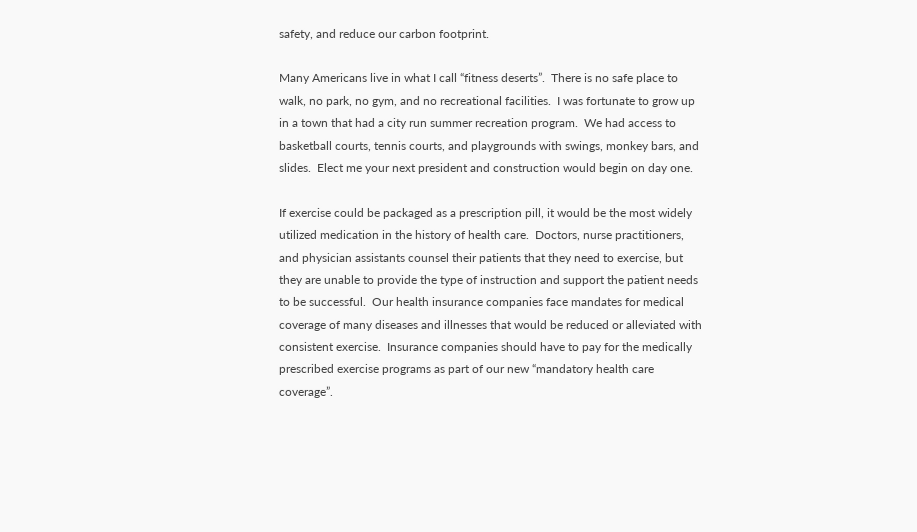safety, and reduce our carbon footprint.

Many Americans live in what I call “fitness deserts”.  There is no safe place to walk, no park, no gym, and no recreational facilities.  I was fortunate to grow up in a town that had a city run summer recreation program.  We had access to basketball courts, tennis courts, and playgrounds with swings, monkey bars, and slides.  Elect me your next president and construction would begin on day one.

If exercise could be packaged as a prescription pill, it would be the most widely utilized medication in the history of health care.  Doctors, nurse practitioners, and physician assistants counsel their patients that they need to exercise, but they are unable to provide the type of instruction and support the patient needs to be successful.  Our health insurance companies face mandates for medical coverage of many diseases and illnesses that would be reduced or alleviated with consistent exercise.  Insurance companies should have to pay for the medically prescribed exercise programs as part of our new “mandatory health care coverage”.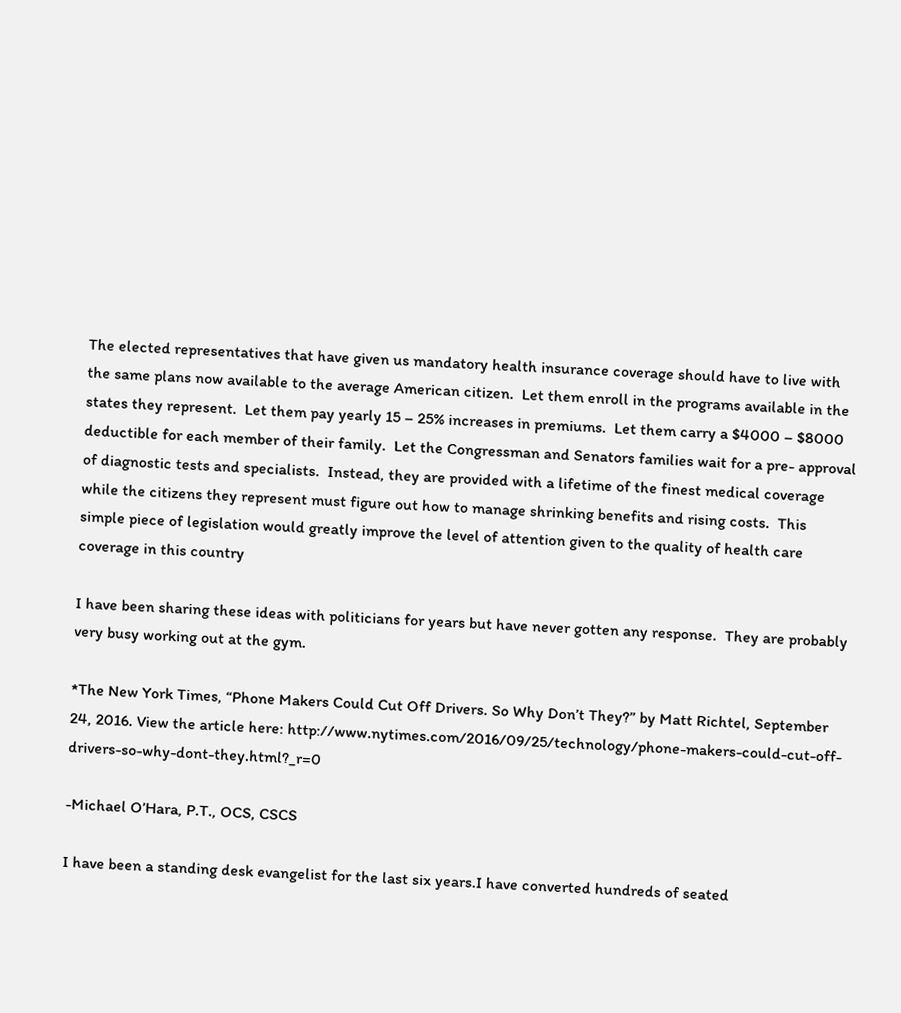The elected representatives that have given us mandatory health insurance coverage should have to live with the same plans now available to the average American citizen.  Let them enroll in the programs available in the states they represent.  Let them pay yearly 15 – 25% increases in premiums.  Let them carry a $4000 – $8000 deductible for each member of their family.  Let the Congressman and Senators families wait for a pre- approval of diagnostic tests and specialists.  Instead, they are provided with a lifetime of the finest medical coverage while the citizens they represent must figure out how to manage shrinking benefits and rising costs.  This simple piece of legislation would greatly improve the level of attention given to the quality of health care coverage in this country

I have been sharing these ideas with politicians for years but have never gotten any response.  They are probably very busy working out at the gym.

*The New York Times, “Phone Makers Could Cut Off Drivers. So Why Don’t They?” by Matt Richtel, September 24, 2016. View the article here: http://www.nytimes.com/2016/09/25/technology/phone-makers-could-cut-off-drivers-so-why-dont-they.html?_r=0

-Michael O’Hara, P.T., OCS, CSCS

I have been a standing desk evangelist for the last six years.I have converted hundreds of seated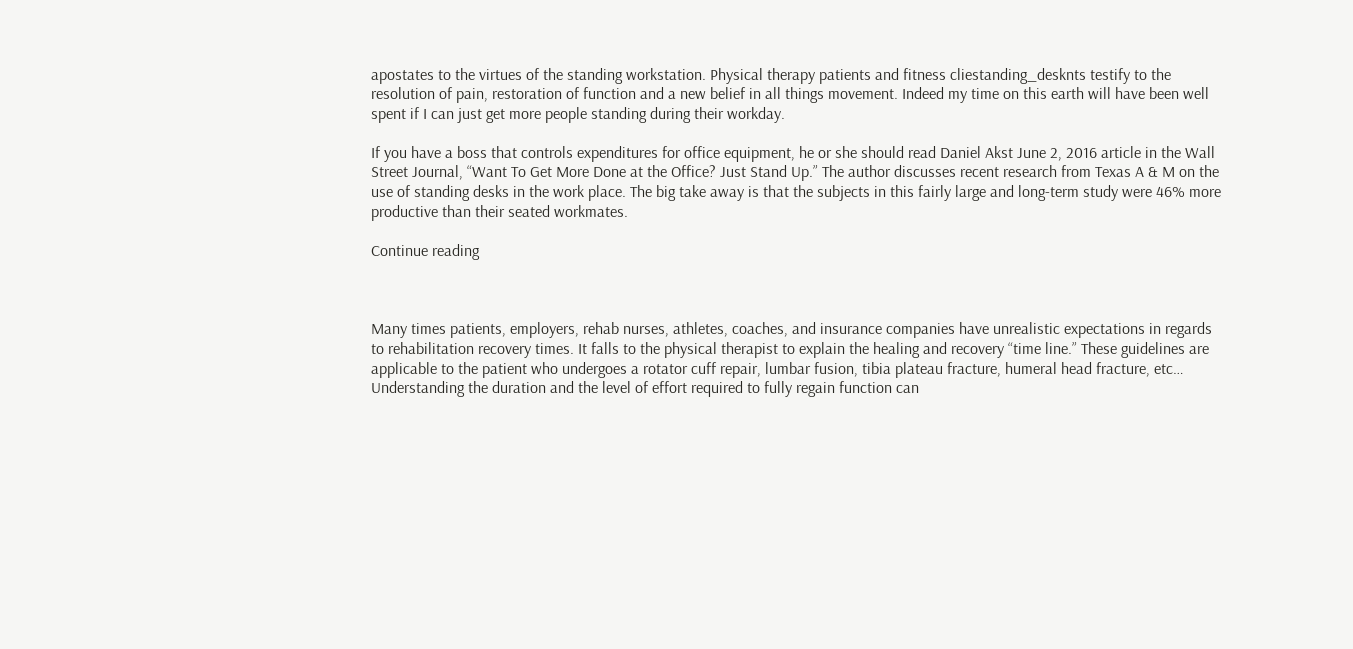apostates to the virtues of the standing workstation. Physical therapy patients and fitness cliestanding_desknts testify to the resolution of pain, restoration of function and a new belief in all things movement. Indeed my time on this earth will have been well spent if I can just get more people standing during their workday.

If you have a boss that controls expenditures for office equipment, he or she should read Daniel Akst June 2, 2016 article in the Wall Street Journal, “Want To Get More Done at the Office? Just Stand Up.” The author discusses recent research from Texas A & M on the use of standing desks in the work place. The big take away is that the subjects in this fairly large and long-term study were 46% more productive than their seated workmates.

Continue reading



Many times patients, employers, rehab nurses, athletes, coaches, and insurance companies have unrealistic expectations in regards to rehabilitation recovery times. It falls to the physical therapist to explain the healing and recovery “time line.” These guidelines are applicable to the patient who undergoes a rotator cuff repair, lumbar fusion, tibia plateau fracture, humeral head fracture, etc… Understanding the duration and the level of effort required to fully regain function can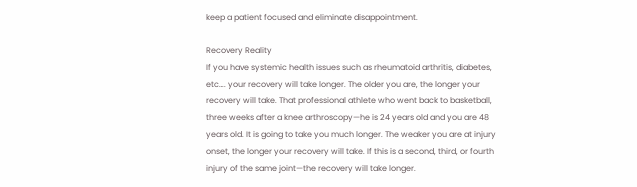keep a patient focused and eliminate disappointment.

Recovery Reality
If you have systemic health issues such as rheumatoid arthritis, diabetes, etc…. your recovery will take longer. The older you are, the longer your recovery will take. That professional athlete who went back to basketball, three weeks after a knee arthroscopy—he is 24 years old and you are 48 years old. It is going to take you much longer. The weaker you are at injury onset, the longer your recovery will take. If this is a second, third, or fourth injury of the same joint—the recovery will take longer.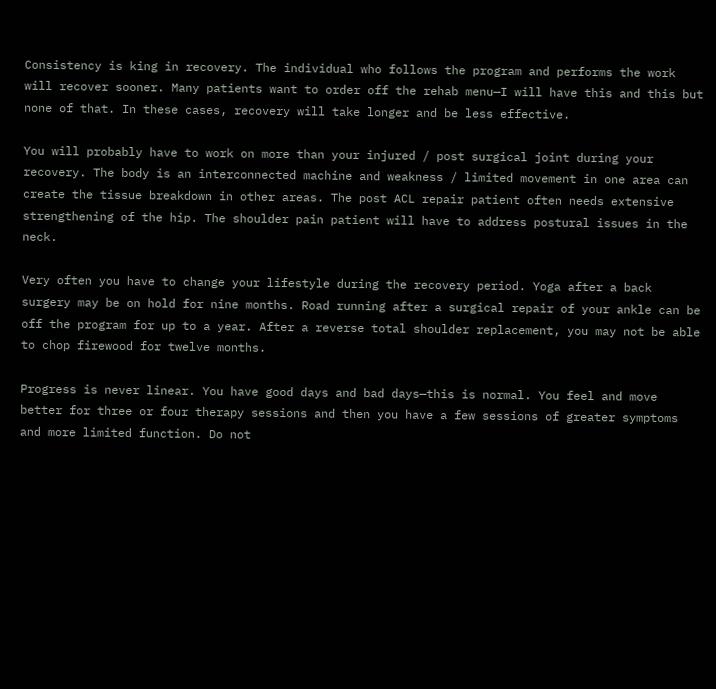Consistency is king in recovery. The individual who follows the program and performs the work will recover sooner. Many patients want to order off the rehab menu—I will have this and this but none of that. In these cases, recovery will take longer and be less effective.

You will probably have to work on more than your injured / post surgical joint during your recovery. The body is an interconnected machine and weakness / limited movement in one area can create the tissue breakdown in other areas. The post ACL repair patient often needs extensive strengthening of the hip. The shoulder pain patient will have to address postural issues in the neck.

Very often you have to change your lifestyle during the recovery period. Yoga after a back surgery may be on hold for nine months. Road running after a surgical repair of your ankle can be off the program for up to a year. After a reverse total shoulder replacement, you may not be able to chop firewood for twelve months.

Progress is never linear. You have good days and bad days—this is normal. You feel and move better for three or four therapy sessions and then you have a few sessions of greater symptoms and more limited function. Do not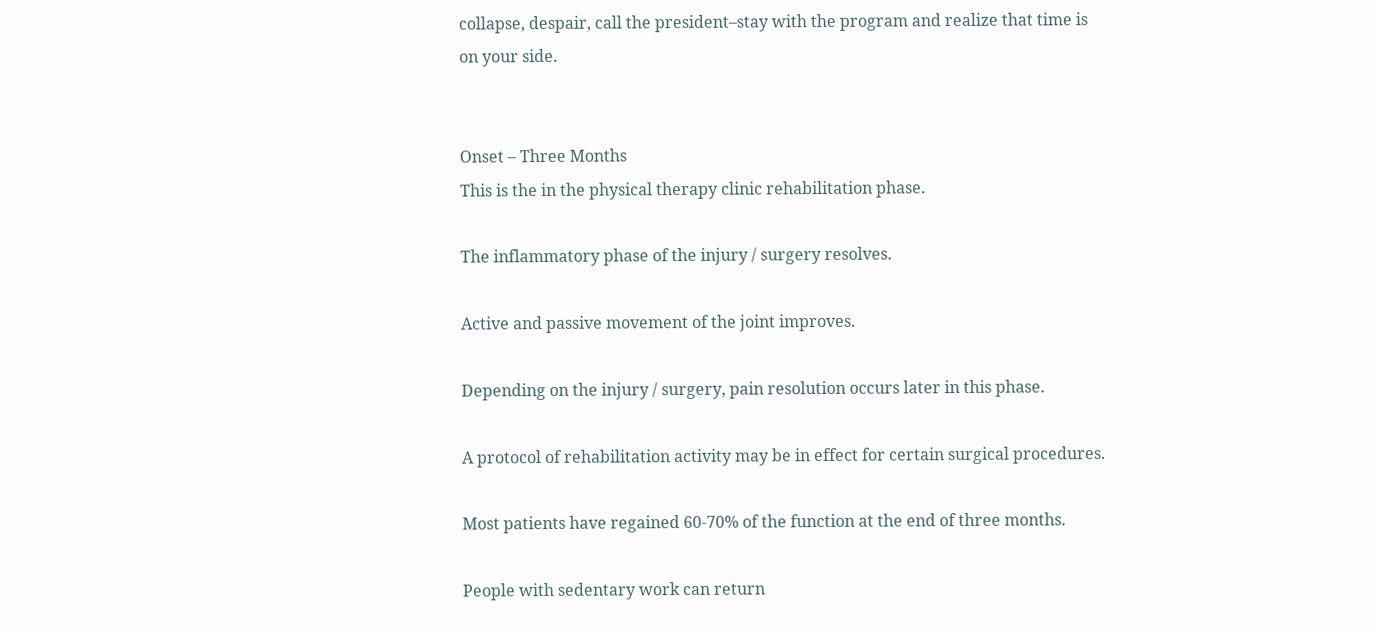collapse, despair, call the president–stay with the program and realize that time is on your side.


Onset – Three Months
This is the in the physical therapy clinic rehabilitation phase.

The inflammatory phase of the injury / surgery resolves.

Active and passive movement of the joint improves.

Depending on the injury / surgery, pain resolution occurs later in this phase.

A protocol of rehabilitation activity may be in effect for certain surgical procedures.

Most patients have regained 60-70% of the function at the end of three months.

People with sedentary work can return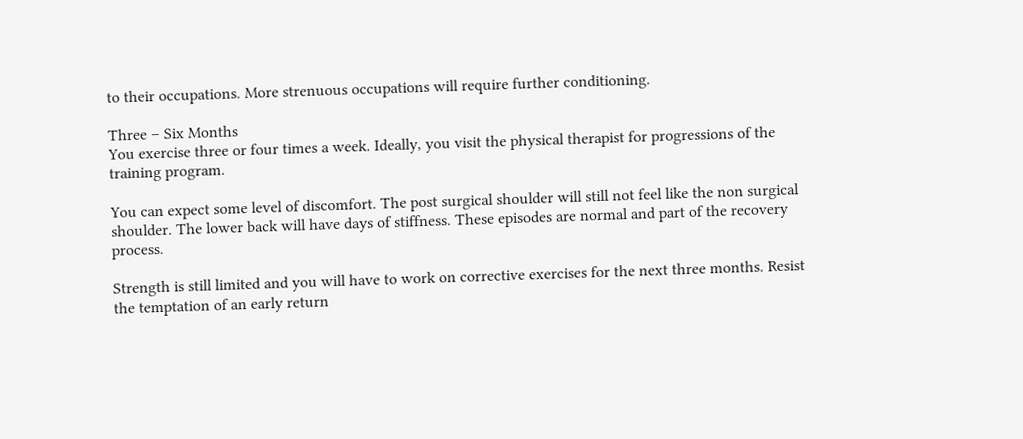to their occupations. More strenuous occupations will require further conditioning.

Three – Six Months
You exercise three or four times a week. Ideally, you visit the physical therapist for progressions of the training program.

You can expect some level of discomfort. The post surgical shoulder will still not feel like the non surgical shoulder. The lower back will have days of stiffness. These episodes are normal and part of the recovery process.

Strength is still limited and you will have to work on corrective exercises for the next three months. Resist the temptation of an early return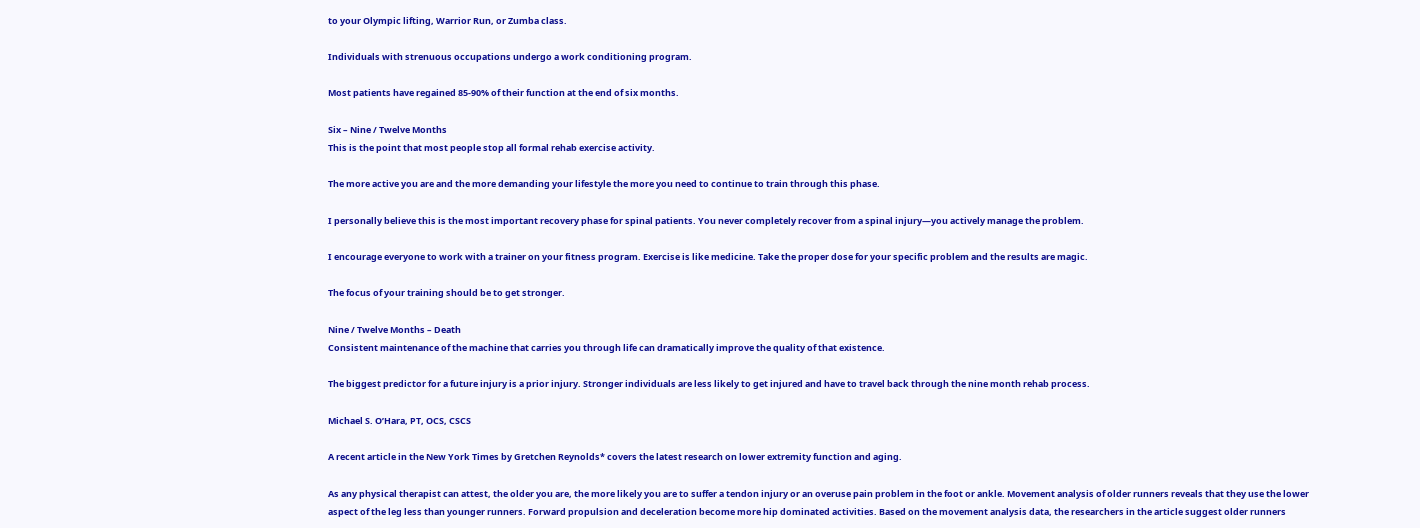to your Olympic lifting, Warrior Run, or Zumba class.

Individuals with strenuous occupations undergo a work conditioning program.

Most patients have regained 85-90% of their function at the end of six months.

Six – Nine / Twelve Months
This is the point that most people stop all formal rehab exercise activity.

The more active you are and the more demanding your lifestyle the more you need to continue to train through this phase.

I personally believe this is the most important recovery phase for spinal patients. You never completely recover from a spinal injury—you actively manage the problem.

I encourage everyone to work with a trainer on your fitness program. Exercise is like medicine. Take the proper dose for your specific problem and the results are magic.

The focus of your training should be to get stronger.

Nine / Twelve Months – Death
Consistent maintenance of the machine that carries you through life can dramatically improve the quality of that existence.

The biggest predictor for a future injury is a prior injury. Stronger individuals are less likely to get injured and have to travel back through the nine month rehab process.

Michael S. O’Hara, PT, OCS, CSCS

A recent article in the New York Times by Gretchen Reynolds* covers the latest research on lower extremity function and aging.

As any physical therapist can attest, the older you are, the more likely you are to suffer a tendon injury or an overuse pain problem in the foot or ankle. Movement analysis of older runners reveals that they use the lower aspect of the leg less than younger runners. Forward propulsion and deceleration become more hip dominated activities. Based on the movement analysis data, the researchers in the article suggest older runners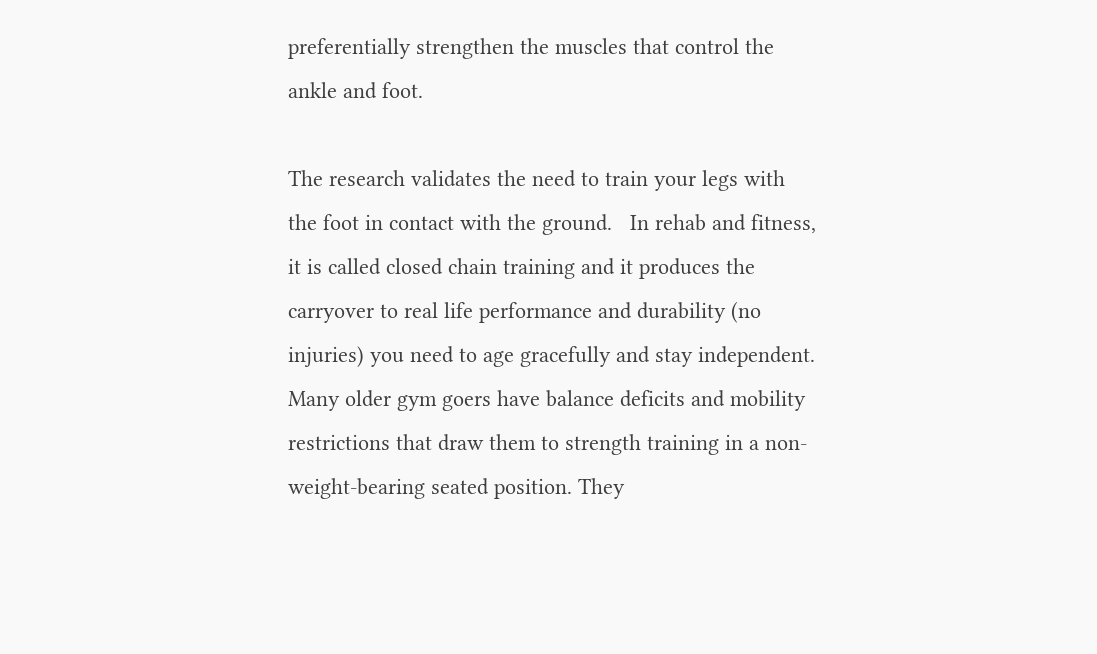preferentially strengthen the muscles that control the ankle and foot.

The research validates the need to train your legs with the foot in contact with the ground.   In rehab and fitness, it is called closed chain training and it produces the carryover to real life performance and durability (no injuries) you need to age gracefully and stay independent.   Many older gym goers have balance deficits and mobility restrictions that draw them to strength training in a non-weight-bearing seated position. They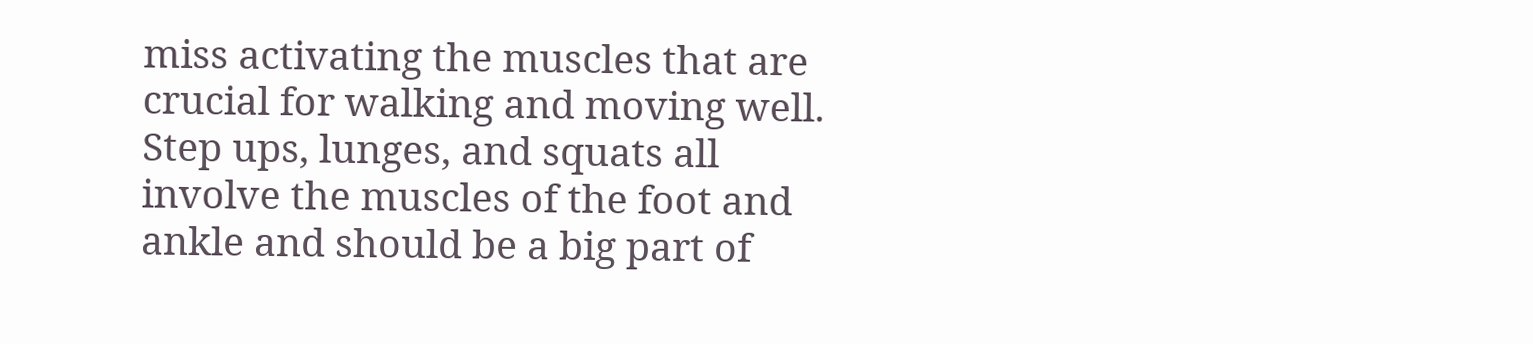miss activating the muscles that are crucial for walking and moving well. Step ups, lunges, and squats all involve the muscles of the foot and ankle and should be a big part of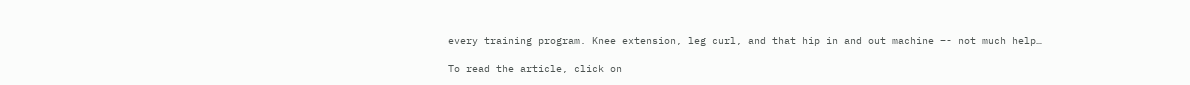every training program. Knee extension, leg curl, and that hip in and out machine –- not much help…

To read the article, click on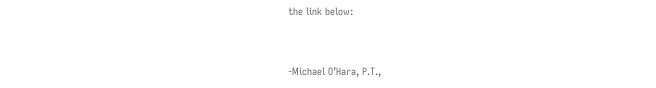the link below:


-Michael O’Hara, P.T.,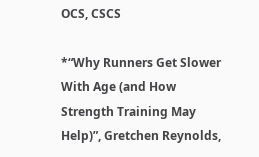OCS, CSCS

*“Why Runners Get Slower With Age (and How Strength Training May Help)”, Gretchen Reynolds,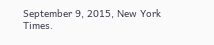September 9, 2015, New York Times.